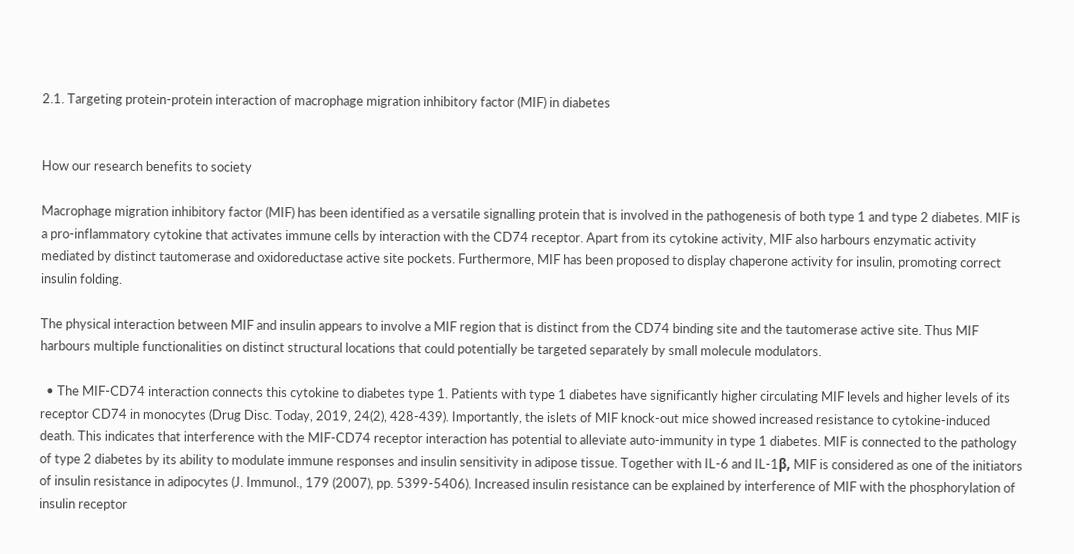2.1. Targeting protein-protein interaction of macrophage migration inhibitory factor (MIF) in diabetes


How our research benefits to society

Macrophage migration inhibitory factor (MIF) has been identified as a versatile signalling protein that is involved in the pathogenesis of both type 1 and type 2 diabetes. MIF is a pro-inflammatory cytokine that activates immune cells by interaction with the CD74 receptor. Apart from its cytokine activity, MIF also harbours enzymatic activity mediated by distinct tautomerase and oxidoreductase active site pockets. Furthermore, MIF has been proposed to display chaperone activity for insulin, promoting correct insulin folding.

The physical interaction between MIF and insulin appears to involve a MIF region that is distinct from the CD74 binding site and the tautomerase active site. Thus MIF harbours multiple functionalities on distinct structural locations that could potentially be targeted separately by small molecule modulators.

  • The MIF-CD74 interaction connects this cytokine to diabetes type 1. Patients with type 1 diabetes have significantly higher circulating MIF levels and higher levels of its receptor CD74 in monocytes (Drug Disc. Today, 2019, 24(2), 428-439). Importantly, the islets of MIF knock-out mice showed increased resistance to cytokine-induced death. This indicates that interference with the MIF-CD74 receptor interaction has potential to alleviate auto-immunity in type 1 diabetes. MIF is connected to the pathology of type 2 diabetes by its ability to modulate immune responses and insulin sensitivity in adipose tissue. Together with IL-6 and IL-1β, MIF is considered as one of the initiators of insulin resistance in adipocytes (J. Immunol., 179 (2007), pp. 5399-5406). Increased insulin resistance can be explained by interference of MIF with the phosphorylation of insulin receptor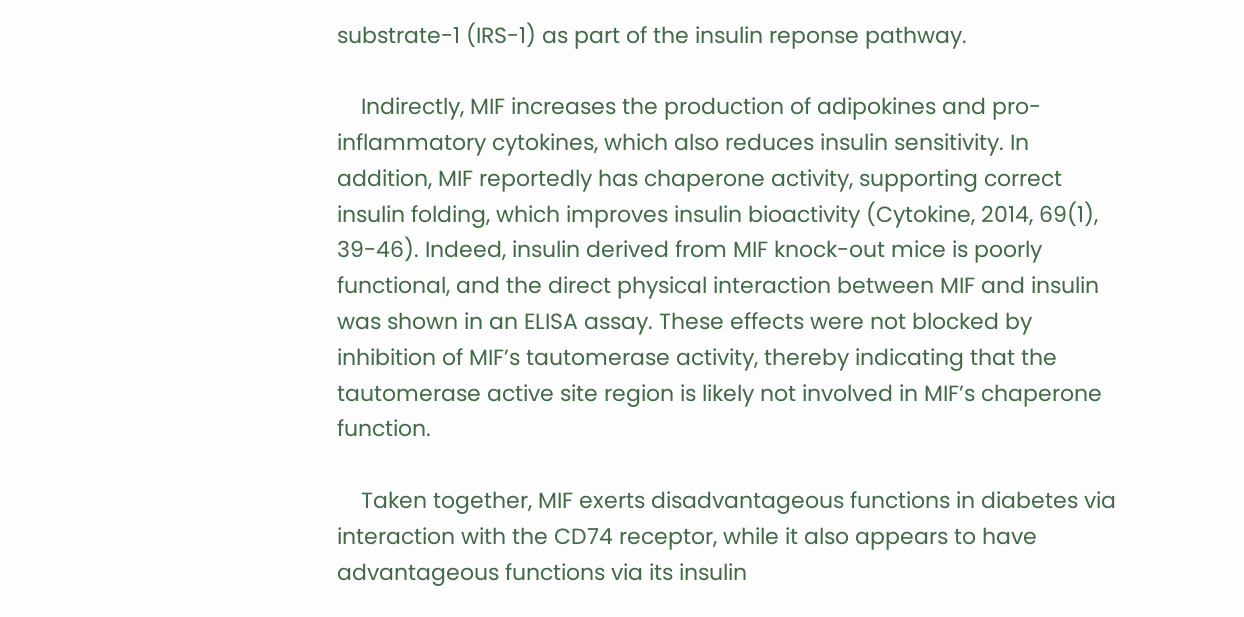substrate-1 (IRS-1) as part of the insulin reponse pathway.

    Indirectly, MIF increases the production of adipokines and pro-inflammatory cytokines, which also reduces insulin sensitivity. In addition, MIF reportedly has chaperone activity, supporting correct insulin folding, which improves insulin bioactivity (Cytokine, 2014, 69(1), 39-46). Indeed, insulin derived from MIF knock-out mice is poorly functional, and the direct physical interaction between MIF and insulin was shown in an ELISA assay. These effects were not blocked by inhibition of MIF’s tautomerase activity, thereby indicating that the tautomerase active site region is likely not involved in MIF’s chaperone function.

    Taken together, MIF exerts disadvantageous functions in diabetes via interaction with the CD74 receptor, while it also appears to have advantageous functions via its insulin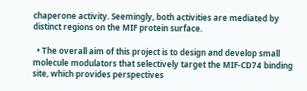chaperone activity. Seemingly, both activities are mediated by distinct regions on the MIF protein surface.

  • The overall aim of this project is to design and develop small molecule modulators that selectively target the MIF-CD74 binding site, which provides perspectives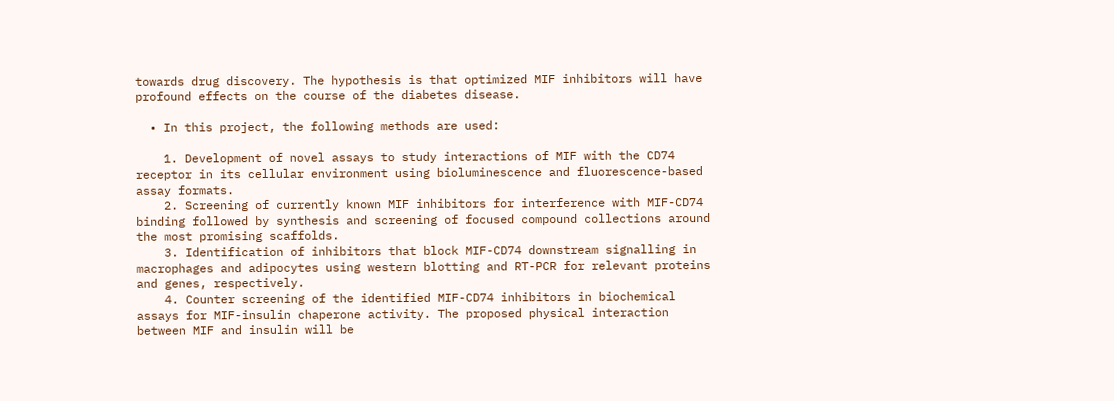towards drug discovery. The hypothesis is that optimized MIF inhibitors will have profound effects on the course of the diabetes disease.

  • In this project, the following methods are used:

    1. Development of novel assays to study interactions of MIF with the CD74 receptor in its cellular environment using bioluminescence and fluorescence-based assay formats.
    2. Screening of currently known MIF inhibitors for interference with MIF-CD74 binding followed by synthesis and screening of focused compound collections around the most promising scaffolds.
    3. Identification of inhibitors that block MIF-CD74 downstream signalling in macrophages and adipocytes using western blotting and RT-PCR for relevant proteins and genes, respectively.
    4. Counter screening of the identified MIF-CD74 inhibitors in biochemical assays for MIF-insulin chaperone activity. The proposed physical interaction between MIF and insulin will be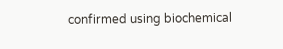confirmed using biochemical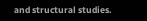and structural studies.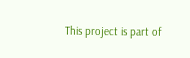This project is part of